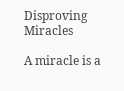Disproving Miracles

A miracle is a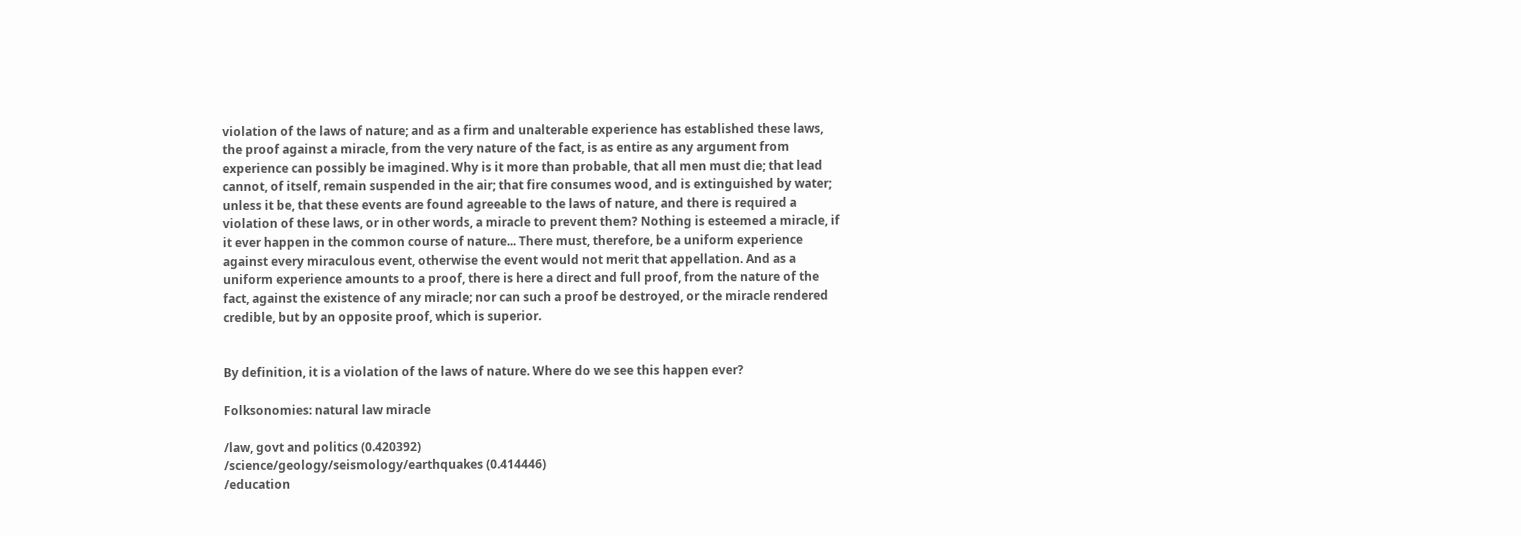violation of the laws of nature; and as a firm and unalterable experience has established these laws, the proof against a miracle, from the very nature of the fact, is as entire as any argument from experience can possibly be imagined. Why is it more than probable, that all men must die; that lead cannot, of itself, remain suspended in the air; that fire consumes wood, and is extinguished by water; unless it be, that these events are found agreeable to the laws of nature, and there is required a violation of these laws, or in other words, a miracle to prevent them? Nothing is esteemed a miracle, if it ever happen in the common course of nature... There must, therefore, be a uniform experience against every miraculous event, otherwise the event would not merit that appellation. And as a uniform experience amounts to a proof, there is here a direct and full proof, from the nature of the fact, against the existence of any miracle; nor can such a proof be destroyed, or the miracle rendered credible, but by an opposite proof, which is superior.


By definition, it is a violation of the laws of nature. Where do we see this happen ever?

Folksonomies: natural law miracle

/law, govt and politics (0.420392)
/science/geology/seismology/earthquakes (0.414446)
/education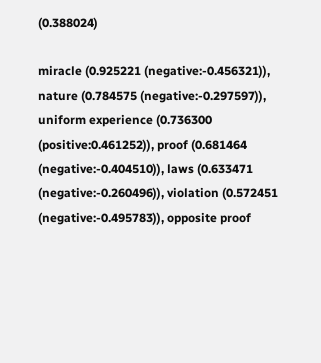(0.388024)

miracle (0.925221 (negative:-0.456321)), nature (0.784575 (negative:-0.297597)), uniform experience (0.736300 (positive:0.461252)), proof (0.681464 (negative:-0.404510)), laws (0.633471 (negative:-0.260496)), violation (0.572451 (negative:-0.495783)), opposite proof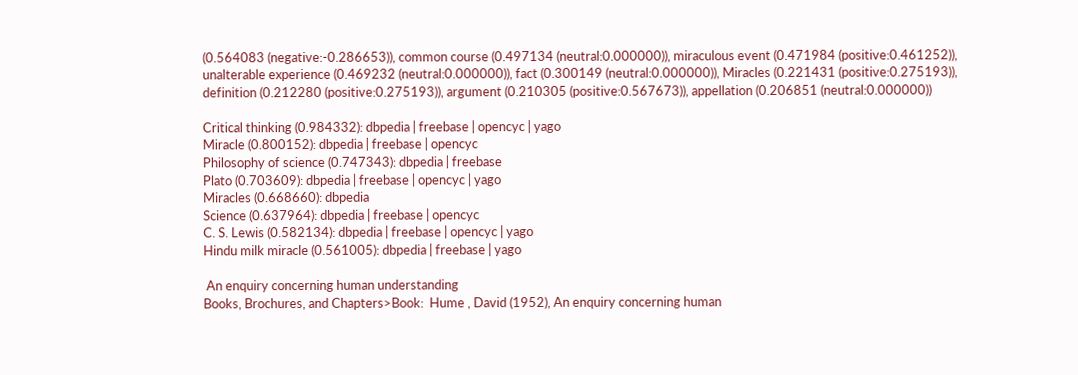(0.564083 (negative:-0.286653)), common course (0.497134 (neutral:0.000000)), miraculous event (0.471984 (positive:0.461252)), unalterable experience (0.469232 (neutral:0.000000)), fact (0.300149 (neutral:0.000000)), Miracles (0.221431 (positive:0.275193)), definition (0.212280 (positive:0.275193)), argument (0.210305 (positive:0.567673)), appellation (0.206851 (neutral:0.000000))

Critical thinking (0.984332): dbpedia | freebase | opencyc | yago
Miracle (0.800152): dbpedia | freebase | opencyc
Philosophy of science (0.747343): dbpedia | freebase
Plato (0.703609): dbpedia | freebase | opencyc | yago
Miracles (0.668660): dbpedia
Science (0.637964): dbpedia | freebase | opencyc
C. S. Lewis (0.582134): dbpedia | freebase | opencyc | yago
Hindu milk miracle (0.561005): dbpedia | freebase | yago

 An enquiry concerning human understanding
Books, Brochures, and Chapters>Book:  Hume , David (1952), An enquiry concerning human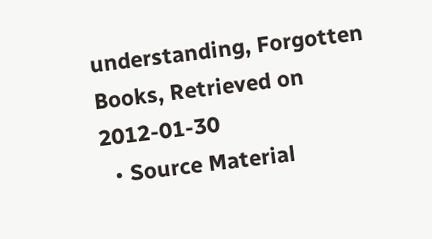understanding, Forgotten Books, Retrieved on 2012-01-30
  • Source Material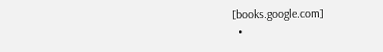[books.google.com]
  •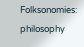Folksonomies: philosophy